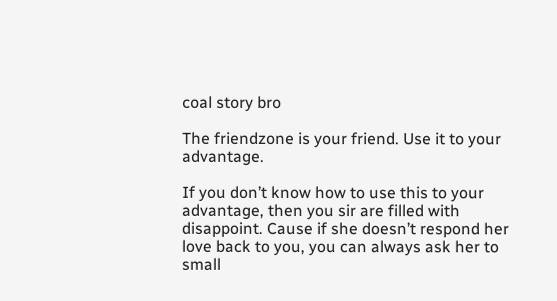coal story bro

The friendzone is your friend. Use it to your advantage.

If you don’t know how to use this to your advantage, then you sir are filled with disappoint. Cause if she doesn’t respond her love back to you, you can always ask her to small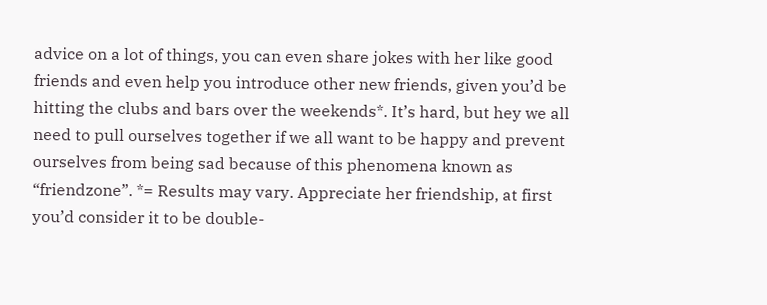advice on a lot of things, you can even share jokes with her like good friends and even help you introduce other new friends, given you’d be hitting the clubs and bars over the weekends*. It’s hard, but hey we all need to pull ourselves together if we all want to be happy and prevent ourselves from being sad because of this phenomena known as “friendzone”. *= Results may vary. Appreciate her friendship, at first you’d consider it to be double-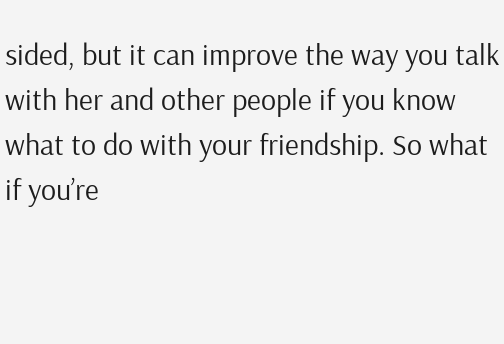sided, but it can improve the way you talk with her and other people if you know what to do with your friendship. So what if you’re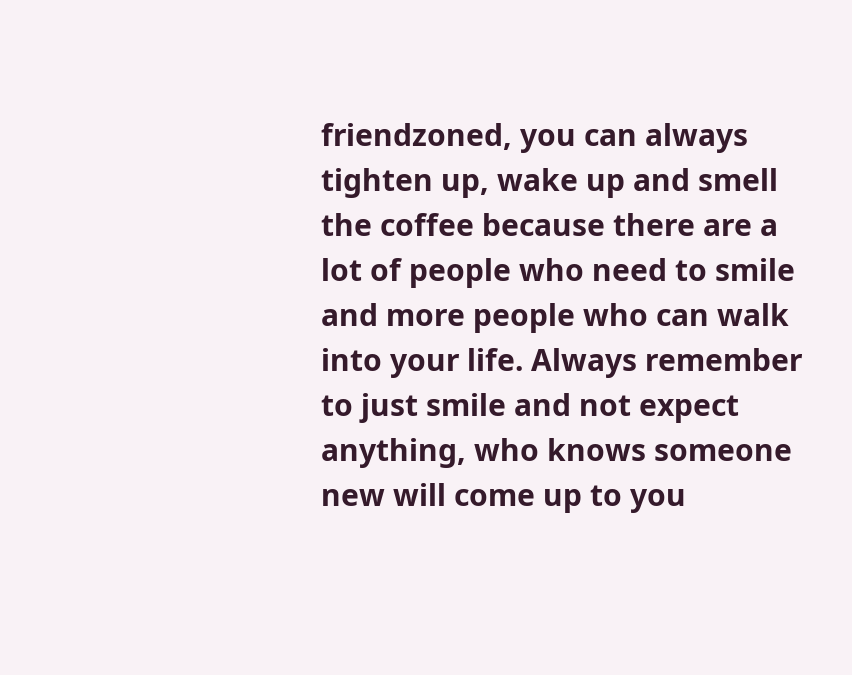friendzoned, you can always tighten up, wake up and smell the coffee because there are a lot of people who need to smile and more people who can walk into your life. Always remember to just smile and not expect anything, who knows someone new will come up to you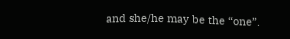and she/he may be the “one”.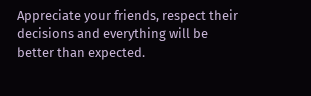Appreciate your friends, respect their decisions and everything will be better than expected.